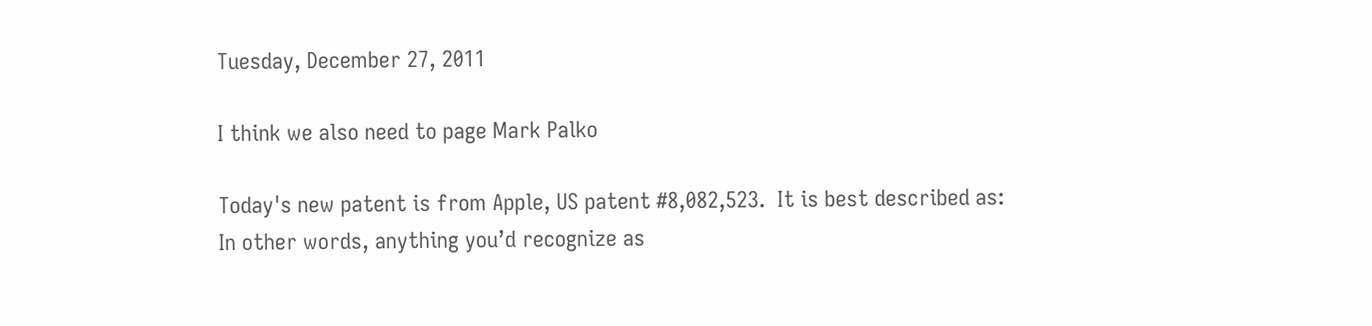Tuesday, December 27, 2011

I think we also need to page Mark Palko

Today's new patent is from Apple, US patent #8,082,523.  It is best described as:
In other words, anything you’d recognize as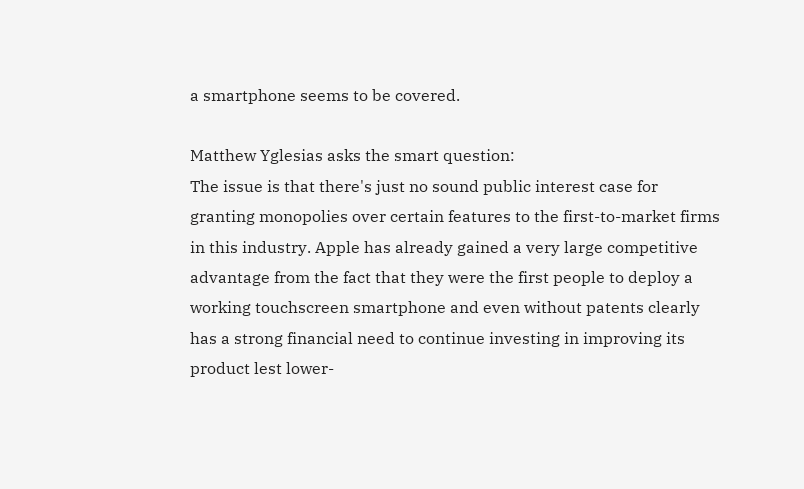a smartphone seems to be covered.

Matthew Yglesias asks the smart question:
The issue is that there's just no sound public interest case for granting monopolies over certain features to the first-to-market firms in this industry. Apple has already gained a very large competitive advantage from the fact that they were the first people to deploy a working touchscreen smartphone and even without patents clearly has a strong financial need to continue investing in improving its product lest lower-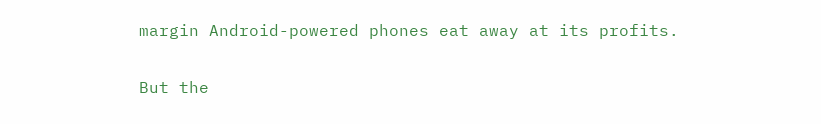margin Android-powered phones eat away at its profits.

But the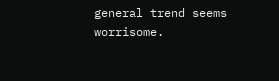general trend seems worrisome.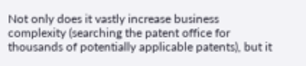Not only does it vastly increase business complexity (searching the patent office for thousands of potentially applicable patents), but it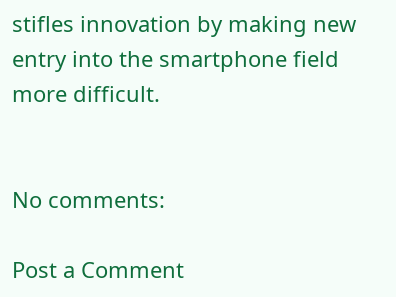stifles innovation by making new entry into the smartphone field more difficult.


No comments:

Post a Comment